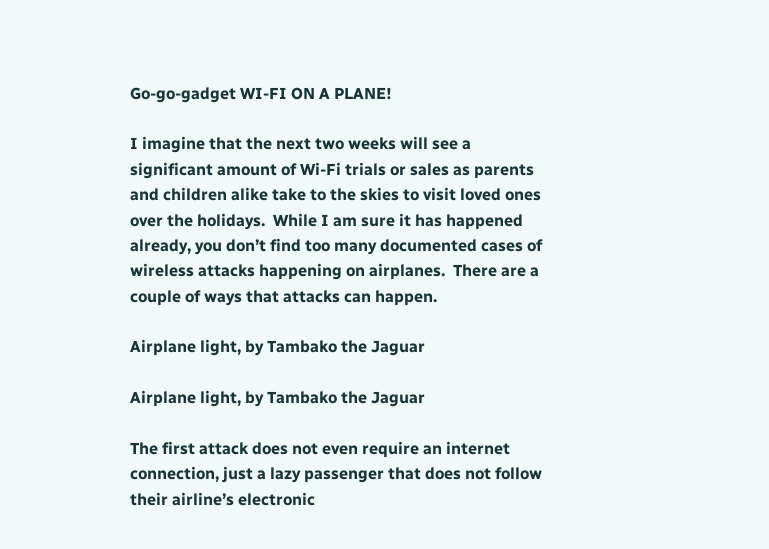Go-go-gadget WI-FI ON A PLANE!

I imagine that the next two weeks will see a significant amount of Wi-Fi trials or sales as parents and children alike take to the skies to visit loved ones over the holidays.  While I am sure it has happened already, you don’t find too many documented cases of wireless attacks happening on airplanes.  There are a couple of ways that attacks can happen.

Airplane light, by Tambako the Jaguar

Airplane light, by Tambako the Jaguar

The first attack does not even require an internet connection, just a lazy passenger that does not follow their airline’s electronic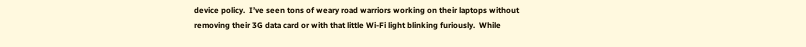device policy.  I’ve seen tons of weary road warriors working on their laptops without removing their 3G data card or with that little Wi-Fi light blinking furiously.  While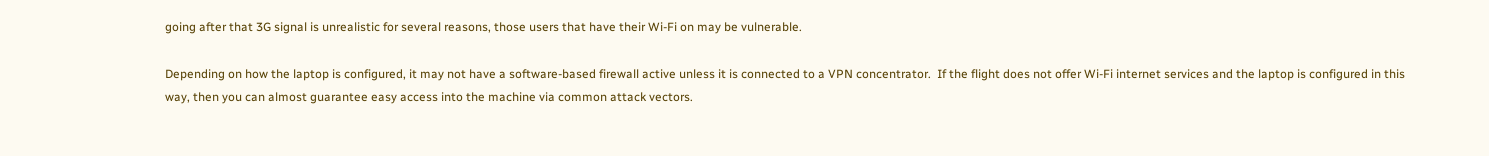going after that 3G signal is unrealistic for several reasons, those users that have their Wi-Fi on may be vulnerable.

Depending on how the laptop is configured, it may not have a software-based firewall active unless it is connected to a VPN concentrator.  If the flight does not offer Wi-Fi internet services and the laptop is configured in this way, then you can almost guarantee easy access into the machine via common attack vectors.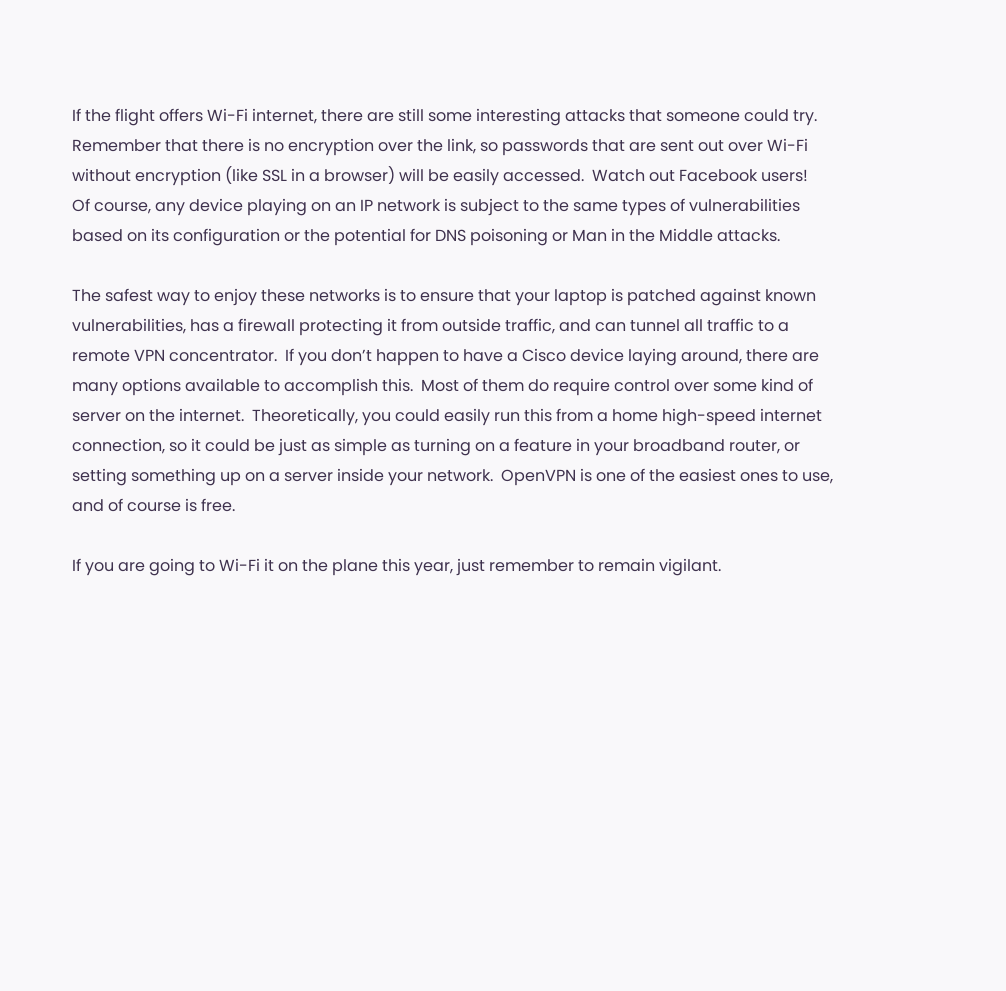If the flight offers Wi-Fi internet, there are still some interesting attacks that someone could try.  Remember that there is no encryption over the link, so passwords that are sent out over Wi-Fi without encryption (like SSL in a browser) will be easily accessed.  Watch out Facebook users!  Of course, any device playing on an IP network is subject to the same types of vulnerabilities based on its configuration or the potential for DNS poisoning or Man in the Middle attacks.

The safest way to enjoy these networks is to ensure that your laptop is patched against known vulnerabilities, has a firewall protecting it from outside traffic, and can tunnel all traffic to a remote VPN concentrator.  If you don’t happen to have a Cisco device laying around, there are many options available to accomplish this.  Most of them do require control over some kind of server on the internet.  Theoretically, you could easily run this from a home high-speed internet connection, so it could be just as simple as turning on a feature in your broadband router, or setting something up on a server inside your network.  OpenVPN is one of the easiest ones to use, and of course is free.

If you are going to Wi-Fi it on the plane this year, just remember to remain vigilant.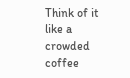Think of it like a crowded coffee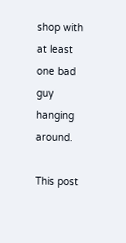shop with at least one bad guy hanging around.

This post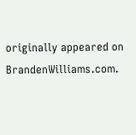originally appeared on BrandenWilliams.com.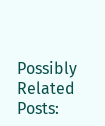Possibly Related Posts: